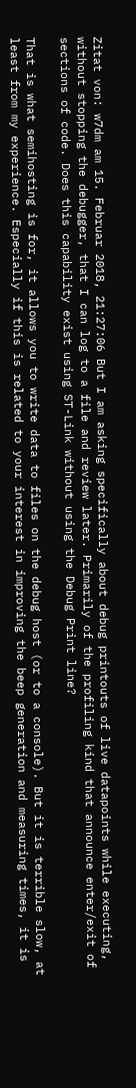Zitat von: w7dm am 15. Februar 2018, 21:27:06 But I am asking specifically about debug printouts of live datapoints while executing, without stopping the debugger, that I can log to a file and review later. Primarily of the profiling kind that announce enter/exit of sections of code. Does this capability exist using ST-Link without using the Debug Print line?

That is what semihosting is for, it allows you to write data to files on the debug host (or to a console). But it is terrible slow, at least from my experience. Especially if this is related to your interest in improving the beep generation and measuring times, it is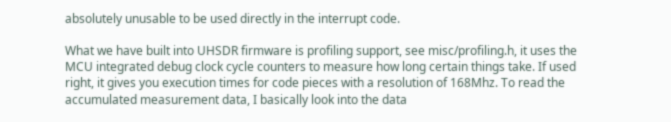absolutely unusable to be used directly in the interrupt code.

What we have built into UHSDR firmware is profiling support, see misc/profiling.h, it uses the MCU integrated debug clock cycle counters to measure how long certain things take. If used right, it gives you execution times for code pieces with a resolution of 168Mhz. To read the accumulated measurement data, I basically look into the data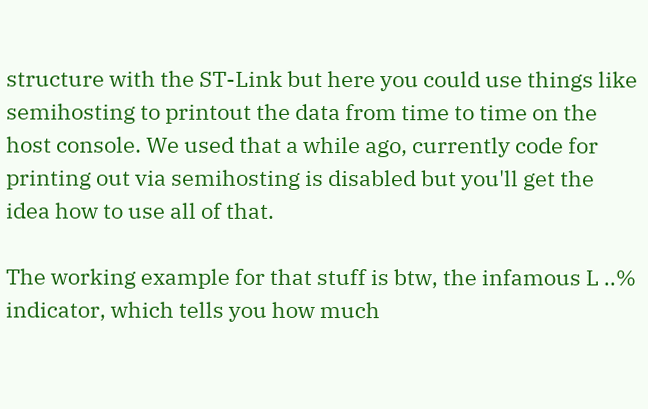structure with the ST-Link but here you could use things like semihosting to printout the data from time to time on the host console. We used that a while ago, currently code for printing out via semihosting is disabled but you'll get the idea how to use all of that.

The working example for that stuff is btw, the infamous L ..% indicator, which tells you how much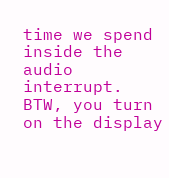time we spend inside the audio interrupt. BTW, you turn on the display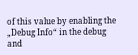of this value by enabling the „Debug Info“ in the debug and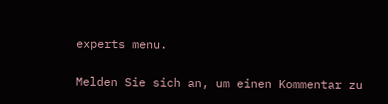experts menu.

Melden Sie sich an, um einen Kommentar zu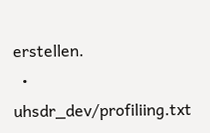erstellen.
  • uhsdr_dev/profiliing.txt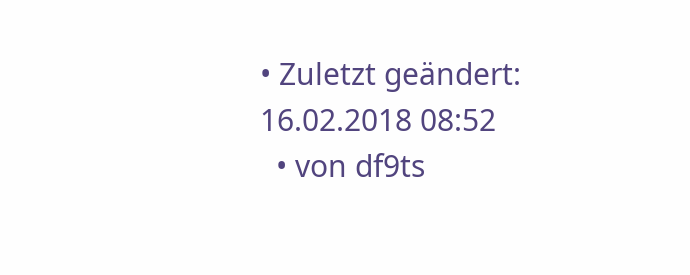• Zuletzt geändert: 16.02.2018 08:52
  • von df9ts